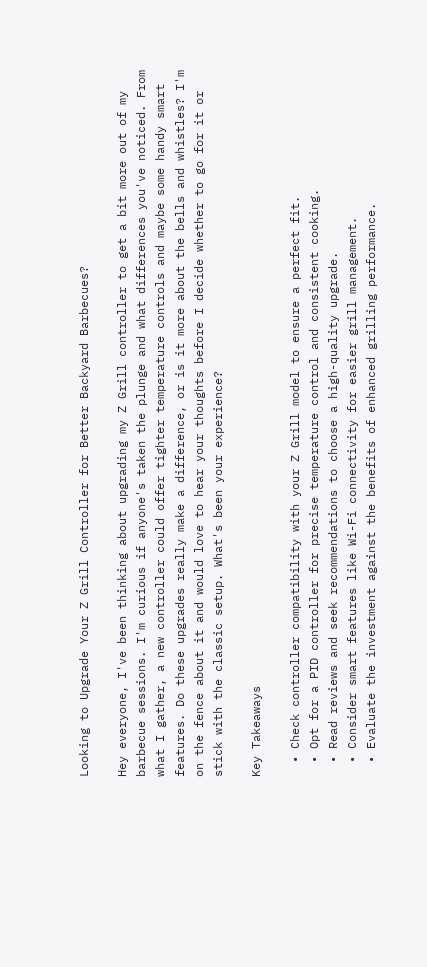Looking to Upgrade Your Z Grill Controller for Better Backyard Barbecues?

Hey everyone, I've been thinking about upgrading my Z Grill controller to get a bit more out of my barbecue sessions. I'm curious if anyone's taken the plunge and what differences you've noticed. From what I gather, a new controller could offer tighter temperature controls and maybe some handy smart features. Do these upgrades really make a difference, or is it more about the bells and whistles? I'm on the fence about it and would love to hear your thoughts before I decide whether to go for it or stick with the classic setup. What's been your experience?

Key Takeaways

  • Check controller compatibility with your Z Grill model to ensure a perfect fit.
  • Opt for a PID controller for precise temperature control and consistent cooking.
  • Read reviews and seek recommendations to choose a high-quality upgrade.
  • Consider smart features like Wi-Fi connectivity for easier grill management.
  • Evaluate the investment against the benefits of enhanced grilling performance.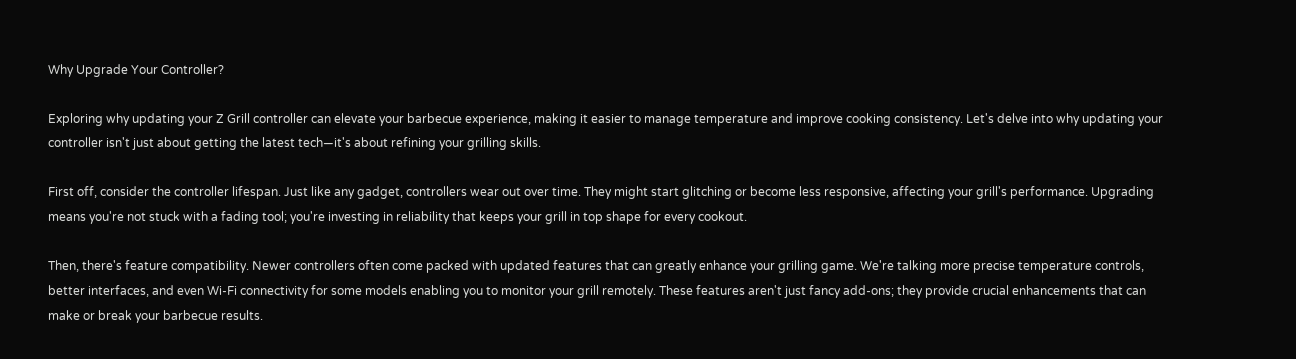Why Upgrade Your Controller?

Exploring why updating your Z Grill controller can elevate your barbecue experience, making it easier to manage temperature and improve cooking consistency. Let's delve into why updating your controller isn't just about getting the latest tech—it's about refining your grilling skills.

First off, consider the controller lifespan. Just like any gadget, controllers wear out over time. They might start glitching or become less responsive, affecting your grill's performance. Upgrading means you're not stuck with a fading tool; you're investing in reliability that keeps your grill in top shape for every cookout.

Then, there's feature compatibility. Newer controllers often come packed with updated features that can greatly enhance your grilling game. We're talking more precise temperature controls, better interfaces, and even Wi-Fi connectivity for some models enabling you to monitor your grill remotely. These features aren't just fancy add-ons; they provide crucial enhancements that can make or break your barbecue results.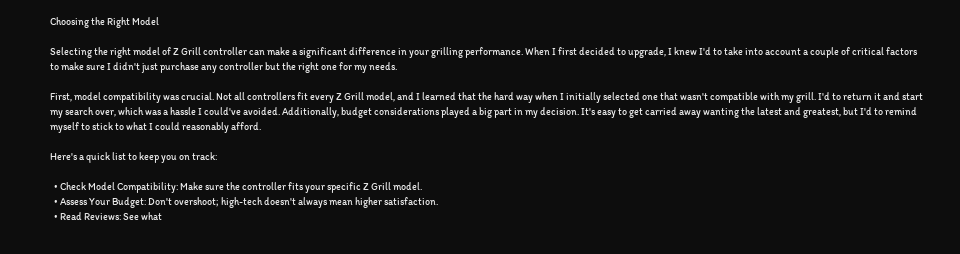Choosing the Right Model

Selecting the right model of Z Grill controller can make a significant difference in your grilling performance. When I first decided to upgrade, I knew I'd to take into account a couple of critical factors to make sure I didn't just purchase any controller but the right one for my needs.

First, model compatibility was crucial. Not all controllers fit every Z Grill model, and I learned that the hard way when I initially selected one that wasn't compatible with my grill. I'd to return it and start my search over, which was a hassle I could've avoided. Additionally, budget considerations played a big part in my decision. It's easy to get carried away wanting the latest and greatest, but I'd to remind myself to stick to what I could reasonably afford.

Here's a quick list to keep you on track:

  • Check Model Compatibility: Make sure the controller fits your specific Z Grill model.
  • Assess Your Budget: Don't overshoot; high-tech doesn't always mean higher satisfaction.
  • Read Reviews: See what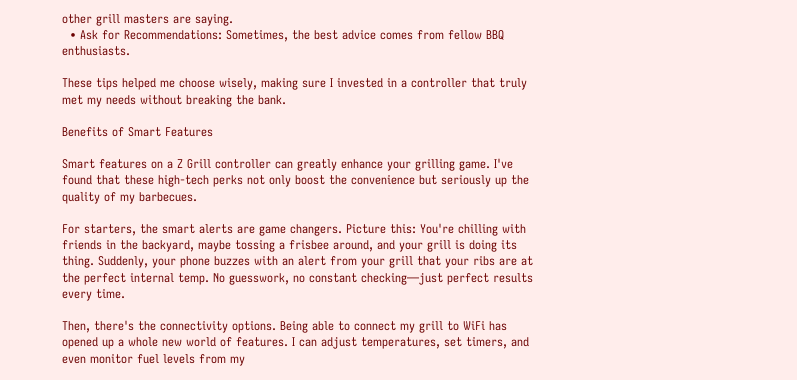other grill masters are saying.
  • Ask for Recommendations: Sometimes, the best advice comes from fellow BBQ enthusiasts.

These tips helped me choose wisely, making sure I invested in a controller that truly met my needs without breaking the bank.

Benefits of Smart Features

Smart features on a Z Grill controller can greatly enhance your grilling game. I've found that these high-tech perks not only boost the convenience but seriously up the quality of my barbecues.

For starters, the smart alerts are game changers. Picture this: You're chilling with friends in the backyard, maybe tossing a frisbee around, and your grill is doing its thing. Suddenly, your phone buzzes with an alert from your grill that your ribs are at the perfect internal temp. No guesswork, no constant checking—just perfect results every time.

Then, there's the connectivity options. Being able to connect my grill to WiFi has opened up a whole new world of features. I can adjust temperatures, set timers, and even monitor fuel levels from my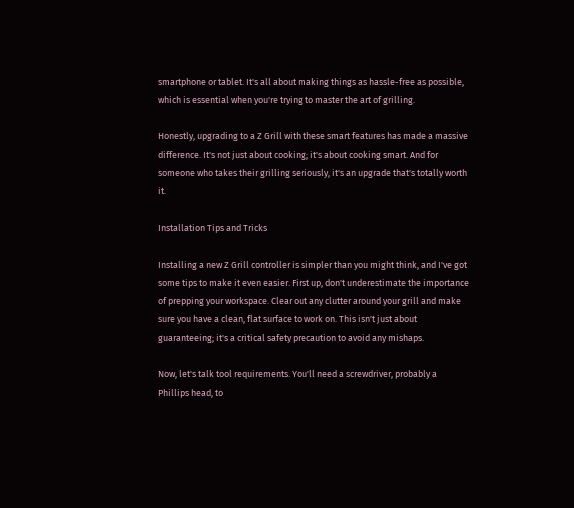smartphone or tablet. It's all about making things as hassle-free as possible, which is essential when you're trying to master the art of grilling.

Honestly, upgrading to a Z Grill with these smart features has made a massive difference. It's not just about cooking; it's about cooking smart. And for someone who takes their grilling seriously, it's an upgrade that's totally worth it.

Installation Tips and Tricks

Installing a new Z Grill controller is simpler than you might think, and I've got some tips to make it even easier. First up, don't underestimate the importance of prepping your workspace. Clear out any clutter around your grill and make sure you have a clean, flat surface to work on. This isn't just about guaranteeing; it's a critical safety precaution to avoid any mishaps.

Now, let's talk tool requirements. You'll need a screwdriver, probably a Phillips head, to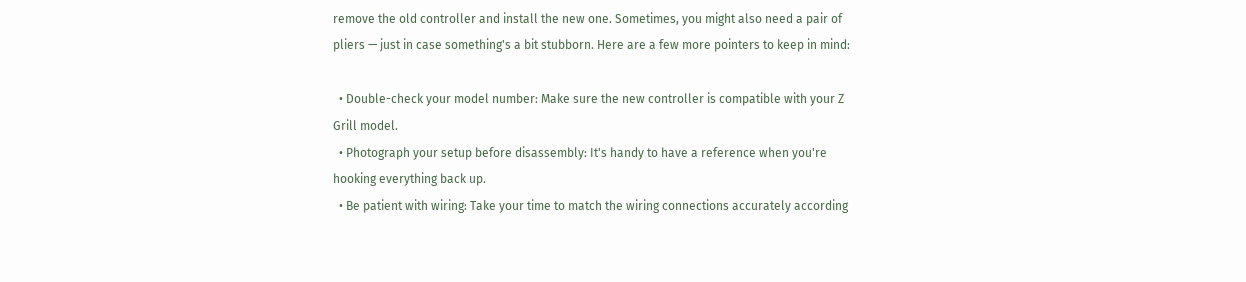remove the old controller and install the new one. Sometimes, you might also need a pair of pliers — just in case something's a bit stubborn. Here are a few more pointers to keep in mind:

  • Double-check your model number: Make sure the new controller is compatible with your Z Grill model.
  • Photograph your setup before disassembly: It's handy to have a reference when you're hooking everything back up.
  • Be patient with wiring: Take your time to match the wiring connections accurately according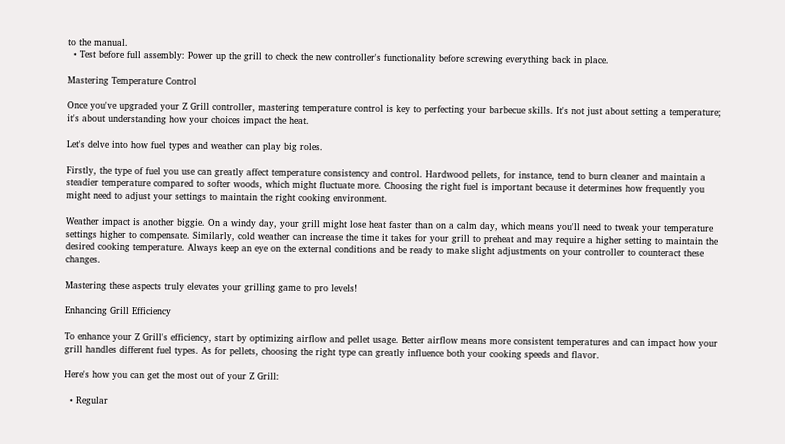to the manual.
  • Test before full assembly: Power up the grill to check the new controller's functionality before screwing everything back in place.

Mastering Temperature Control

Once you've upgraded your Z Grill controller, mastering temperature control is key to perfecting your barbecue skills. It's not just about setting a temperature; it's about understanding how your choices impact the heat.

Let's delve into how fuel types and weather can play big roles.

Firstly, the type of fuel you use can greatly affect temperature consistency and control. Hardwood pellets, for instance, tend to burn cleaner and maintain a steadier temperature compared to softer woods, which might fluctuate more. Choosing the right fuel is important because it determines how frequently you might need to adjust your settings to maintain the right cooking environment.

Weather impact is another biggie. On a windy day, your grill might lose heat faster than on a calm day, which means you'll need to tweak your temperature settings higher to compensate. Similarly, cold weather can increase the time it takes for your grill to preheat and may require a higher setting to maintain the desired cooking temperature. Always keep an eye on the external conditions and be ready to make slight adjustments on your controller to counteract these changes.

Mastering these aspects truly elevates your grilling game to pro levels!

Enhancing Grill Efficiency

To enhance your Z Grill's efficiency, start by optimizing airflow and pellet usage. Better airflow means more consistent temperatures and can impact how your grill handles different fuel types. As for pellets, choosing the right type can greatly influence both your cooking speeds and flavor.

Here's how you can get the most out of your Z Grill:

  • Regular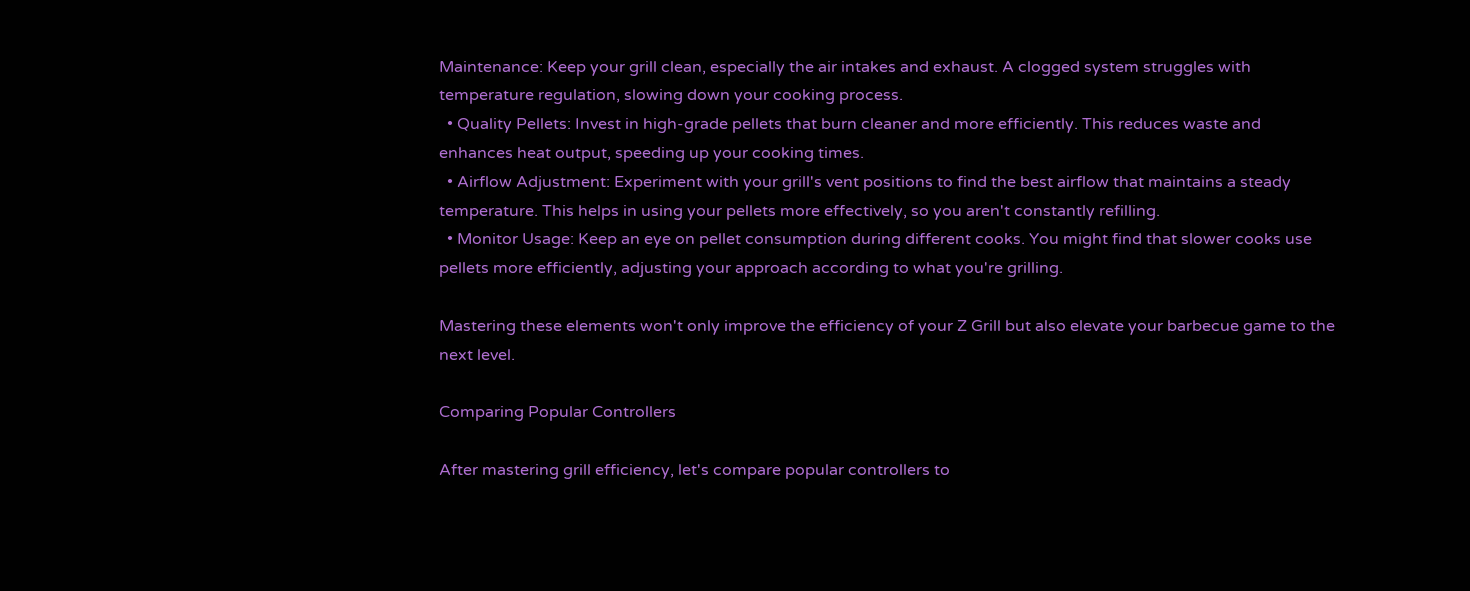Maintenance: Keep your grill clean, especially the air intakes and exhaust. A clogged system struggles with temperature regulation, slowing down your cooking process.
  • Quality Pellets: Invest in high-grade pellets that burn cleaner and more efficiently. This reduces waste and enhances heat output, speeding up your cooking times.
  • Airflow Adjustment: Experiment with your grill's vent positions to find the best airflow that maintains a steady temperature. This helps in using your pellets more effectively, so you aren't constantly refilling.
  • Monitor Usage: Keep an eye on pellet consumption during different cooks. You might find that slower cooks use pellets more efficiently, adjusting your approach according to what you're grilling.

Mastering these elements won't only improve the efficiency of your Z Grill but also elevate your barbecue game to the next level.

Comparing Popular Controllers

After mastering grill efficiency, let's compare popular controllers to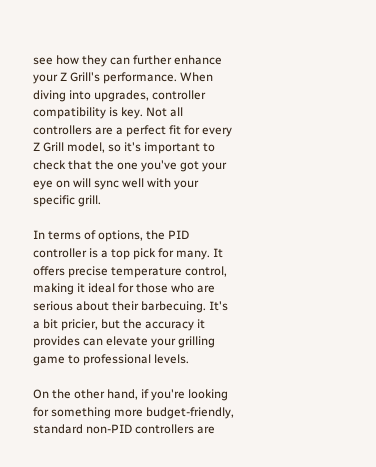see how they can further enhance your Z Grill's performance. When diving into upgrades, controller compatibility is key. Not all controllers are a perfect fit for every Z Grill model, so it's important to check that the one you've got your eye on will sync well with your specific grill.

In terms of options, the PID controller is a top pick for many. It offers precise temperature control, making it ideal for those who are serious about their barbecuing. It's a bit pricier, but the accuracy it provides can elevate your grilling game to professional levels.

On the other hand, if you're looking for something more budget-friendly, standard non-PID controllers are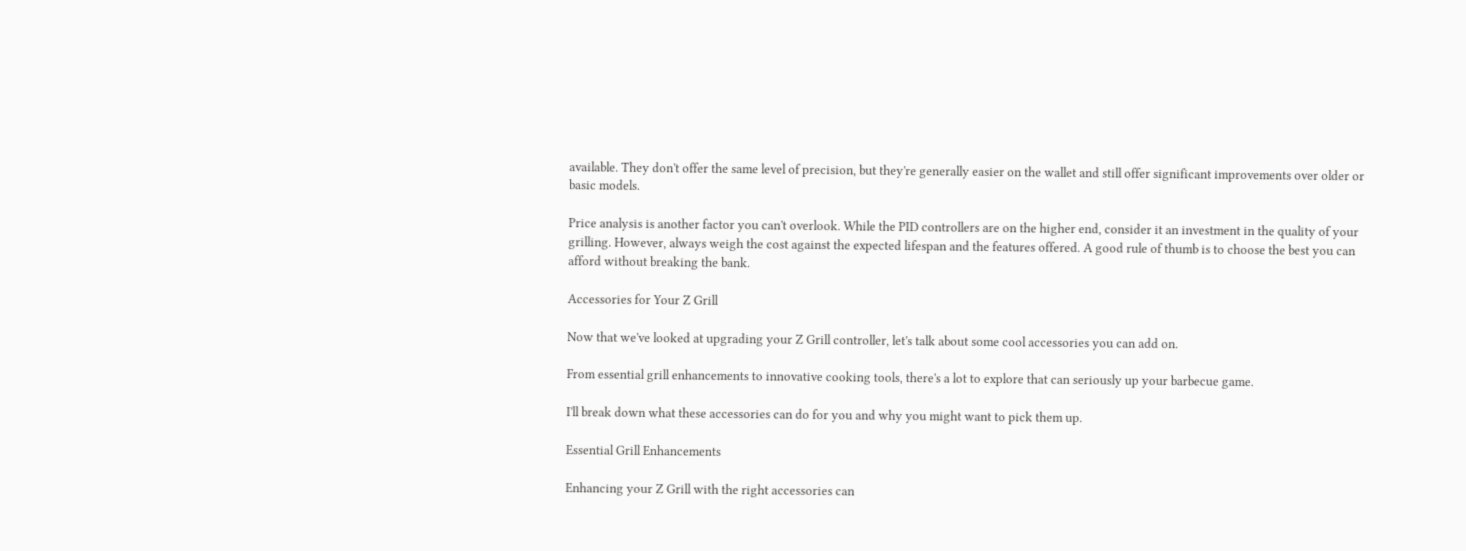available. They don't offer the same level of precision, but they're generally easier on the wallet and still offer significant improvements over older or basic models.

Price analysis is another factor you can't overlook. While the PID controllers are on the higher end, consider it an investment in the quality of your grilling. However, always weigh the cost against the expected lifespan and the features offered. A good rule of thumb is to choose the best you can afford without breaking the bank.

Accessories for Your Z Grill

Now that we've looked at upgrading your Z Grill controller, let's talk about some cool accessories you can add on.

From essential grill enhancements to innovative cooking tools, there's a lot to explore that can seriously up your barbecue game.

I'll break down what these accessories can do for you and why you might want to pick them up.

Essential Grill Enhancements

Enhancing your Z Grill with the right accessories can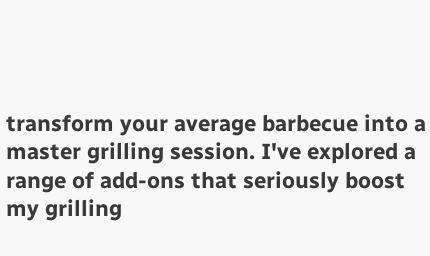transform your average barbecue into a master grilling session. I've explored a range of add-ons that seriously boost my grilling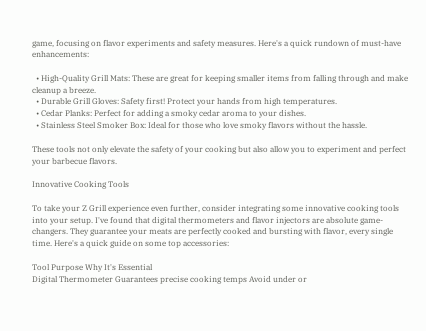game, focusing on flavor experiments and safety measures. Here's a quick rundown of must-have enhancements:

  • High-Quality Grill Mats: These are great for keeping smaller items from falling through and make cleanup a breeze.
  • Durable Grill Gloves: Safety first! Protect your hands from high temperatures.
  • Cedar Planks: Perfect for adding a smoky cedar aroma to your dishes.
  • Stainless Steel Smoker Box: Ideal for those who love smoky flavors without the hassle.

These tools not only elevate the safety of your cooking but also allow you to experiment and perfect your barbecue flavors.

Innovative Cooking Tools

To take your Z Grill experience even further, consider integrating some innovative cooking tools into your setup. I've found that digital thermometers and flavor injectors are absolute game-changers. They guarantee your meats are perfectly cooked and bursting with flavor, every single time. Here's a quick guide on some top accessories:

Tool Purpose Why It's Essential
Digital Thermometer Guarantees precise cooking temps Avoid under or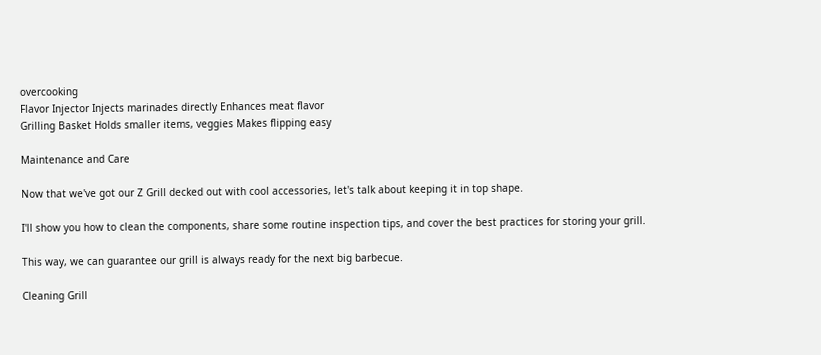overcooking
Flavor Injector Injects marinades directly Enhances meat flavor
Grilling Basket Holds smaller items, veggies Makes flipping easy

Maintenance and Care

Now that we've got our Z Grill decked out with cool accessories, let's talk about keeping it in top shape.

I'll show you how to clean the components, share some routine inspection tips, and cover the best practices for storing your grill.

This way, we can guarantee our grill is always ready for the next big barbecue.

Cleaning Grill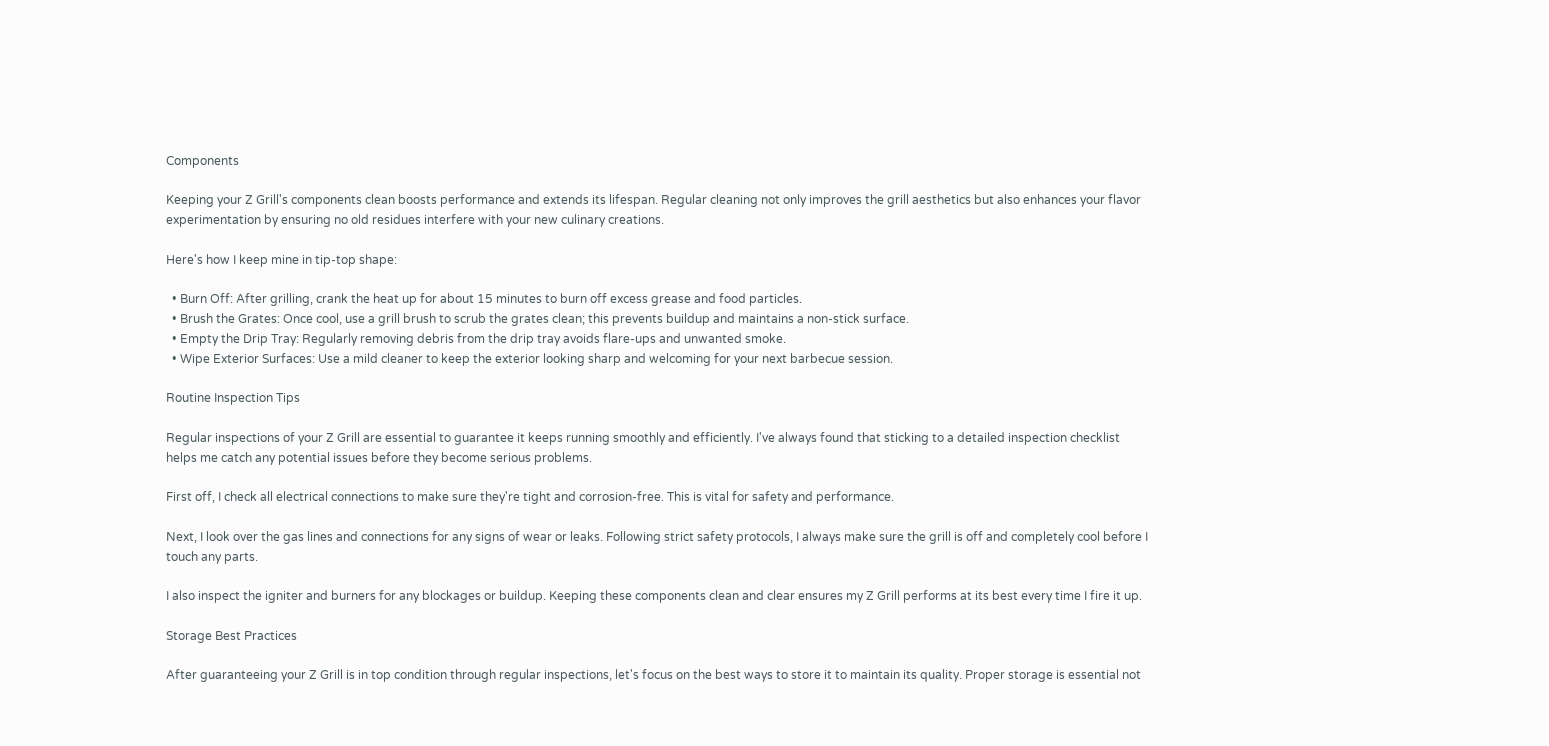Components

Keeping your Z Grill's components clean boosts performance and extends its lifespan. Regular cleaning not only improves the grill aesthetics but also enhances your flavor experimentation by ensuring no old residues interfere with your new culinary creations.

Here's how I keep mine in tip-top shape:

  • Burn Off: After grilling, crank the heat up for about 15 minutes to burn off excess grease and food particles.
  • Brush the Grates: Once cool, use a grill brush to scrub the grates clean; this prevents buildup and maintains a non-stick surface.
  • Empty the Drip Tray: Regularly removing debris from the drip tray avoids flare-ups and unwanted smoke.
  • Wipe Exterior Surfaces: Use a mild cleaner to keep the exterior looking sharp and welcoming for your next barbecue session.

Routine Inspection Tips

Regular inspections of your Z Grill are essential to guarantee it keeps running smoothly and efficiently. I've always found that sticking to a detailed inspection checklist helps me catch any potential issues before they become serious problems.

First off, I check all electrical connections to make sure they're tight and corrosion-free. This is vital for safety and performance.

Next, I look over the gas lines and connections for any signs of wear or leaks. Following strict safety protocols, I always make sure the grill is off and completely cool before I touch any parts.

I also inspect the igniter and burners for any blockages or buildup. Keeping these components clean and clear ensures my Z Grill performs at its best every time I fire it up.

Storage Best Practices

After guaranteeing your Z Grill is in top condition through regular inspections, let's focus on the best ways to store it to maintain its quality. Proper storage is essential not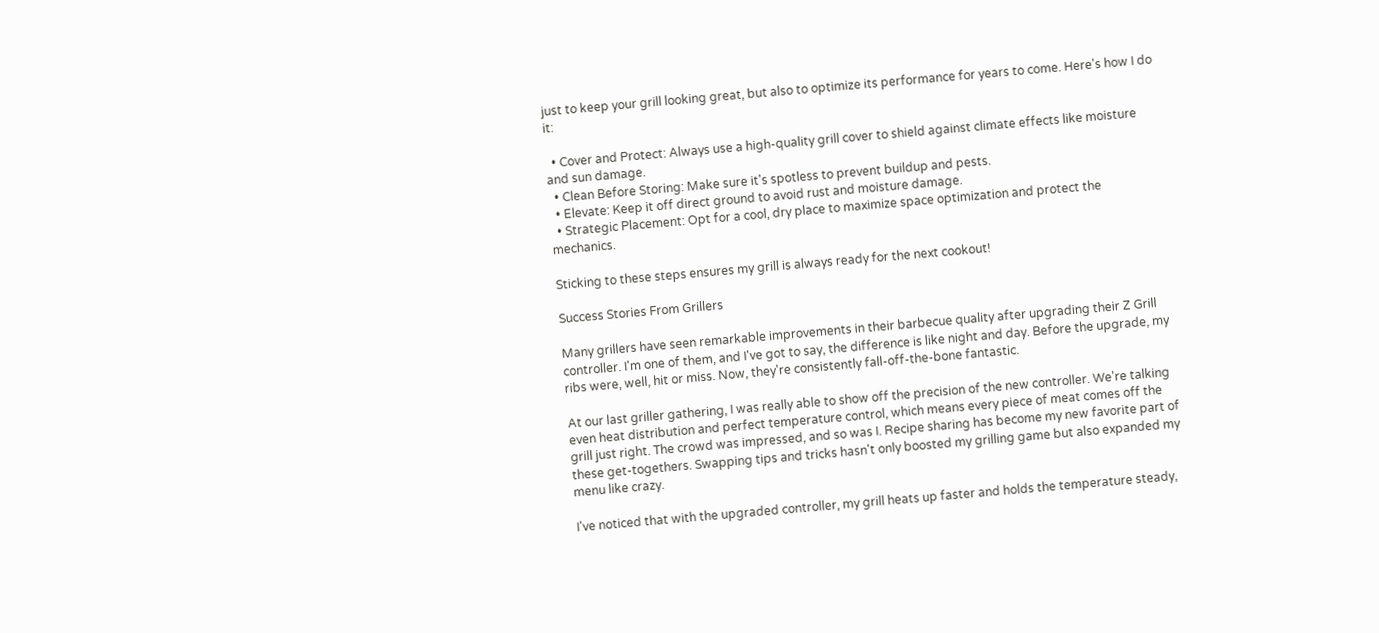just to keep your grill looking great, but also to optimize its performance for years to come. Here's how I do it:

  • Cover and Protect: Always use a high-quality grill cover to shield against climate effects like moisture and sun damage.
  • Clean Before Storing: Make sure it's spotless to prevent buildup and pests.
  • Elevate: Keep it off direct ground to avoid rust and moisture damage.
  • Strategic Placement: Opt for a cool, dry place to maximize space optimization and protect the mechanics.

Sticking to these steps ensures my grill is always ready for the next cookout!

Success Stories From Grillers

Many grillers have seen remarkable improvements in their barbecue quality after upgrading their Z Grill controller. I'm one of them, and I've got to say, the difference is like night and day. Before the upgrade, my ribs were, well, hit or miss. Now, they're consistently fall-off-the-bone fantastic.

At our last griller gathering, I was really able to show off the precision of the new controller. We're talking even heat distribution and perfect temperature control, which means every piece of meat comes off the grill just right. The crowd was impressed, and so was I. Recipe sharing has become my new favorite part of these get-togethers. Swapping tips and tricks hasn't only boosted my grilling game but also expanded my menu like crazy.

I've noticed that with the upgraded controller, my grill heats up faster and holds the temperature steady,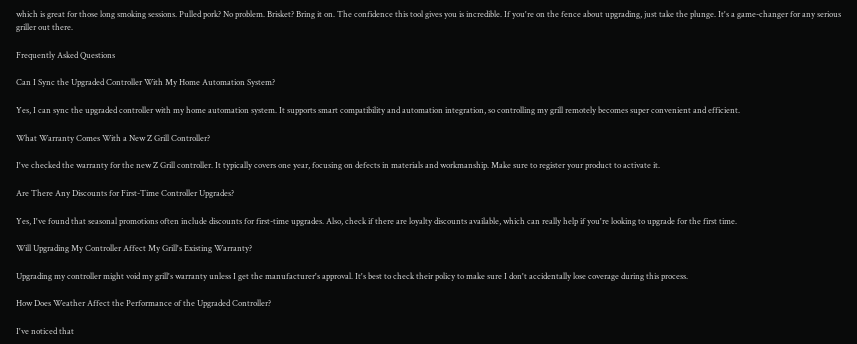which is great for those long smoking sessions. Pulled pork? No problem. Brisket? Bring it on. The confidence this tool gives you is incredible. If you're on the fence about upgrading, just take the plunge. It's a game-changer for any serious griller out there.

Frequently Asked Questions

Can I Sync the Upgraded Controller With My Home Automation System?

Yes, I can sync the upgraded controller with my home automation system. It supports smart compatibility and automation integration, so controlling my grill remotely becomes super convenient and efficient.

What Warranty Comes With a New Z Grill Controller?

I've checked the warranty for the new Z Grill controller. It typically covers one year, focusing on defects in materials and workmanship. Make sure to register your product to activate it.

Are There Any Discounts for First-Time Controller Upgrades?

Yes, I've found that seasonal promotions often include discounts for first-time upgrades. Also, check if there are loyalty discounts available, which can really help if you're looking to upgrade for the first time.

Will Upgrading My Controller Affect My Grill's Existing Warranty?

Upgrading my controller might void my grill's warranty unless I get the manufacturer's approval. It's best to check their policy to make sure I don't accidentally lose coverage during this process.

How Does Weather Affect the Performance of the Upgraded Controller?

I've noticed that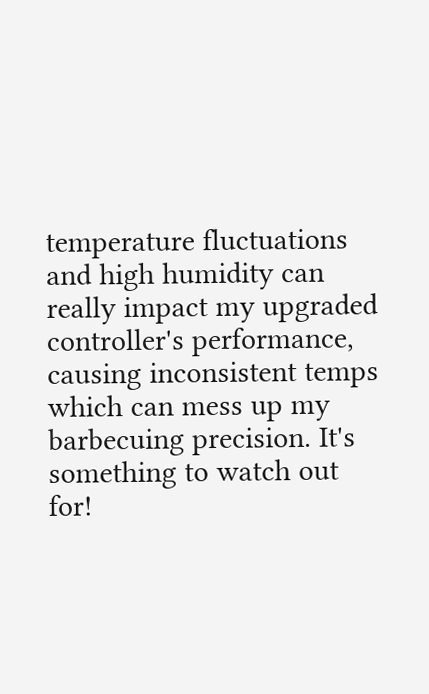temperature fluctuations and high humidity can really impact my upgraded controller's performance, causing inconsistent temps which can mess up my barbecuing precision. It's something to watch out for!